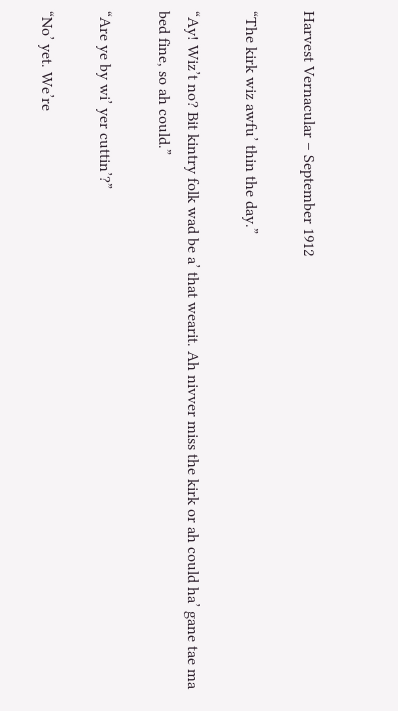Harvest Vernacular – September 1912

“The kirk wiz awfu’ thin the day.”

“Ay! Wiz’t no? Bit kintry folk wad be a’ that wearit. Ah nivver miss the kirk or ah could ha’ gane tae ma bed fine, so ah could.”

“Are ye by wi’ yer cuttin’?”

“No’ yet. We’re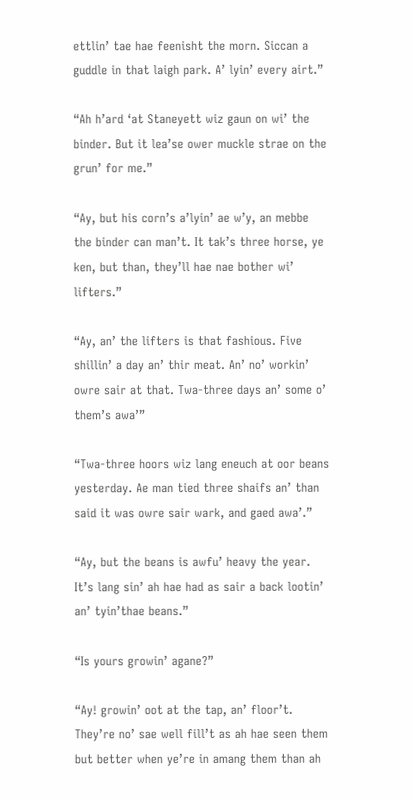ettlin’ tae hae feenisht the morn. Siccan a guddle in that laigh park. A’ lyin’ every airt.”

“Ah h’ard ‘at Staneyett wiz gaun on wi’ the binder. But it lea’se ower muckle strae on the grun’ for me.”

“Ay, but his corn’s a’lyin’ ae w’y, an mebbe the binder can man’t. It tak’s three horse, ye ken, but than, they’ll hae nae bother wi’ lifters.”

“Ay, an’ the lifters is that fashious. Five shillin’ a day an’ thir meat. An’ no’ workin’ owre sair at that. Twa-three days an’ some o’ them’s awa’”

“Twa-three hoors wiz lang eneuch at oor beans yesterday. Ae man tied three shaifs an’ than said it was owre sair wark, and gaed awa’.”

“Ay, but the beans is awfu’ heavy the year. It’s lang sin’ ah hae had as sair a back lootin’ an’ tyin’thae beans.”

“Is yours growin’ agane?”

“Ay! growin’ oot at the tap, an’ floor’t. They’re no’ sae well fill’t as ah hae seen them but better when ye’re in amang them than ah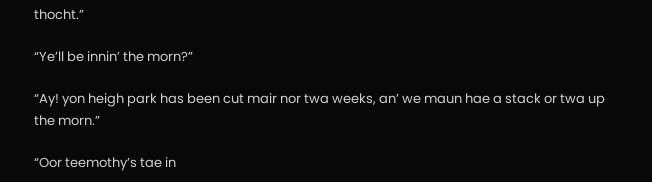thocht.”

“Ye’ll be innin’ the morn?”

“Ay! yon heigh park has been cut mair nor twa weeks, an’ we maun hae a stack or twa up the morn.”

“Oor teemothy’s tae in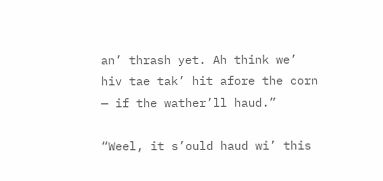an’ thrash yet. Ah think we’ hiv tae tak’ hit afore the corn — if the wather’ll haud.”

“Weel, it s’ould haud wi’ this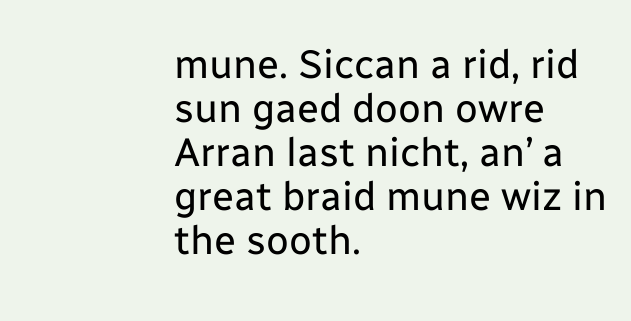mune. Siccan a rid, rid sun gaed doon owre Arran last nicht, an’ a great braid mune wiz in the sooth.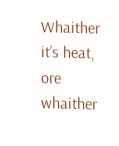Whaither it’s heat, ore whaither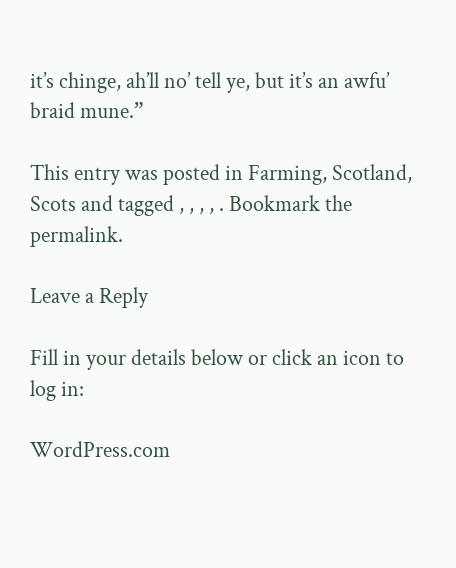it’s chinge, ah’ll no’ tell ye, but it’s an awfu’ braid mune.”

This entry was posted in Farming, Scotland, Scots and tagged , , , , . Bookmark the permalink.

Leave a Reply

Fill in your details below or click an icon to log in:

WordPress.com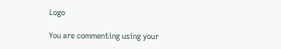Logo

You are commenting using your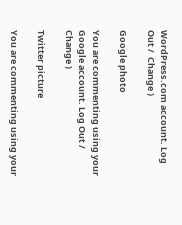WordPress.com account. Log Out /  Change )

Google photo

You are commenting using your Google account. Log Out /  Change )

Twitter picture

You are commenting using your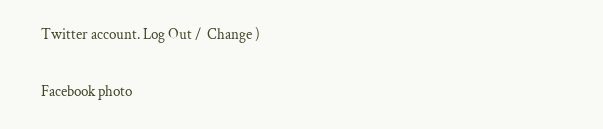Twitter account. Log Out /  Change )

Facebook photo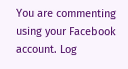You are commenting using your Facebook account. Log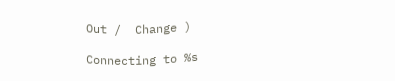Out /  Change )

Connecting to %s